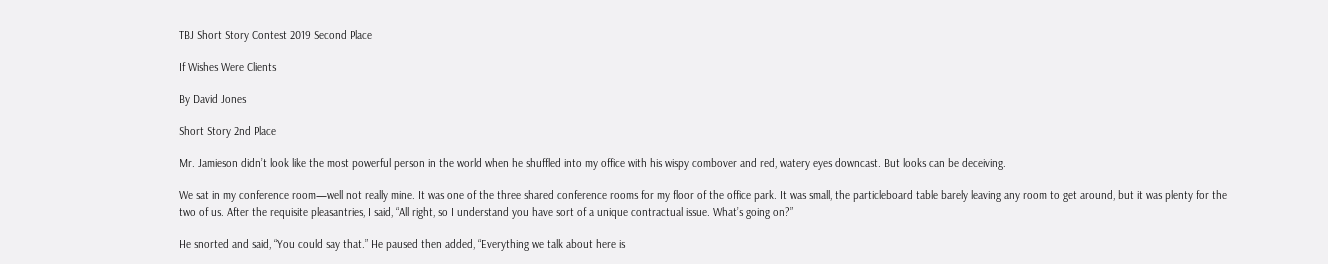TBJ Short Story Contest 2019 Second Place

If Wishes Were Clients

By David Jones

Short Story 2nd Place

Mr. Jamieson didn’t look like the most powerful person in the world when he shuffled into my office with his wispy combover and red, watery eyes downcast. But looks can be deceiving.

We sat in my conference room—well not really mine. It was one of the three shared conference rooms for my floor of the office park. It was small, the particleboard table barely leaving any room to get around, but it was plenty for the two of us. After the requisite pleasantries, I said, “All right, so I understand you have sort of a unique contractual issue. What’s going on?”

He snorted and said, “You could say that.” He paused then added, “Everything we talk about here is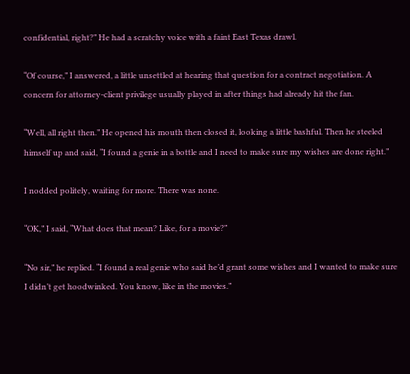confidential, right?” He had a scratchy voice with a faint East Texas drawl.

“Of course,” I answered, a little unsettled at hearing that question for a contract negotiation. A concern for attorney-client privilege usually played in after things had already hit the fan.

“Well, all right then.” He opened his mouth then closed it, looking a little bashful. Then he steeled himself up and said, “I found a genie in a bottle and I need to make sure my wishes are done right.”

I nodded politely, waiting for more. There was none.

“OK,” I said, “What does that mean? Like, for a movie?”

“No sir,” he replied. “I found a real genie who said he’d grant some wishes and I wanted to make sure I didn’t get hoodwinked. You know, like in the movies.”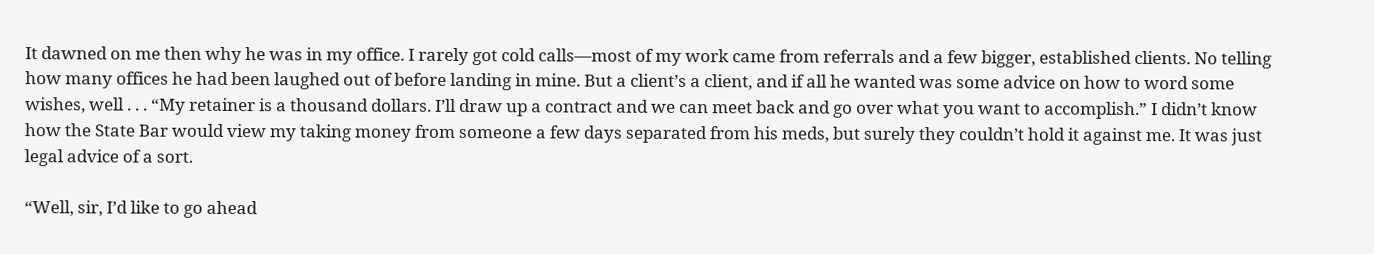It dawned on me then why he was in my office. I rarely got cold calls—most of my work came from referrals and a few bigger, established clients. No telling how many offices he had been laughed out of before landing in mine. But a client’s a client, and if all he wanted was some advice on how to word some wishes, well . . . “My retainer is a thousand dollars. I’ll draw up a contract and we can meet back and go over what you want to accomplish.” I didn’t know how the State Bar would view my taking money from someone a few days separated from his meds, but surely they couldn’t hold it against me. It was just legal advice of a sort.

“Well, sir, I’d like to go ahead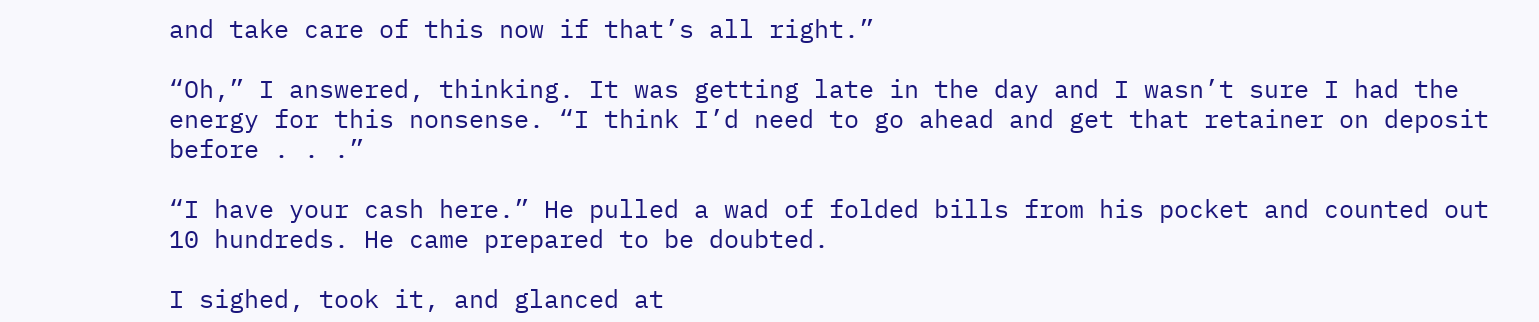and take care of this now if that’s all right.”

“Oh,” I answered, thinking. It was getting late in the day and I wasn’t sure I had the energy for this nonsense. “I think I’d need to go ahead and get that retainer on deposit before . . .”

“I have your cash here.” He pulled a wad of folded bills from his pocket and counted out 10 hundreds. He came prepared to be doubted.

I sighed, took it, and glanced at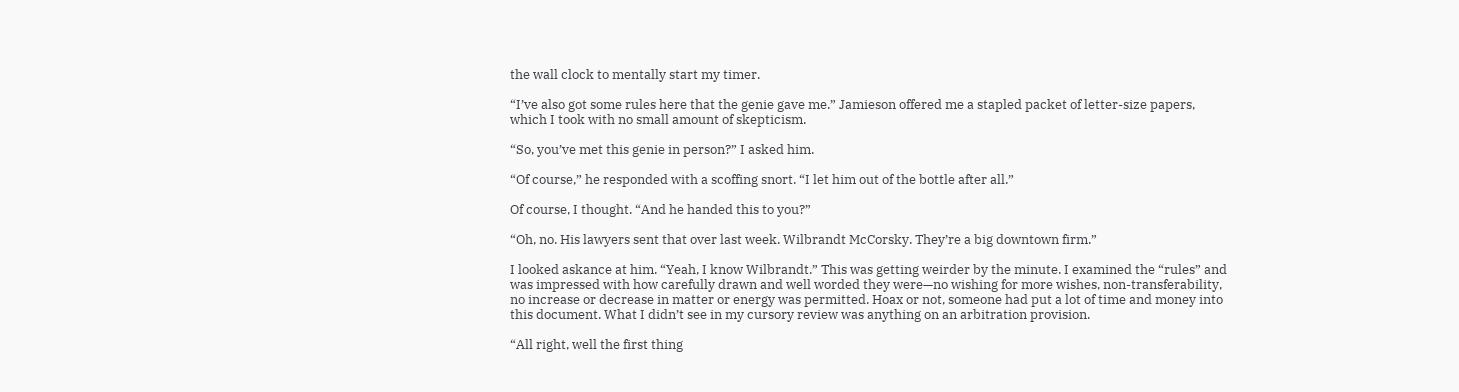the wall clock to mentally start my timer.

“I’ve also got some rules here that the genie gave me.” Jamieson offered me a stapled packet of letter-size papers, which I took with no small amount of skepticism.

“So, you’ve met this genie in person?” I asked him.

“Of course,” he responded with a scoffing snort. “I let him out of the bottle after all.”

Of course, I thought. “And he handed this to you?”

“Oh, no. His lawyers sent that over last week. Wilbrandt McCorsky. They’re a big downtown firm.”

I looked askance at him. “Yeah, I know Wilbrandt.” This was getting weirder by the minute. I examined the “rules” and was impressed with how carefully drawn and well worded they were—no wishing for more wishes, non-transferability, no increase or decrease in matter or energy was permitted. Hoax or not, someone had put a lot of time and money into this document. What I didn’t see in my cursory review was anything on an arbitration provision.

“All right, well the first thing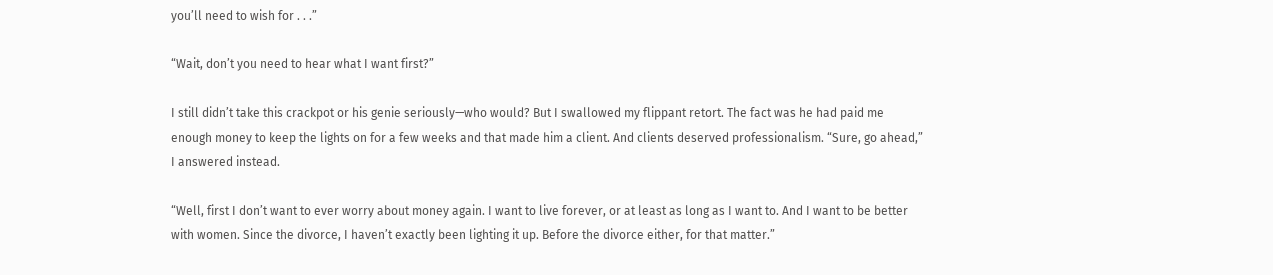you’ll need to wish for . . .”

“Wait, don’t you need to hear what I want first?”

I still didn’t take this crackpot or his genie seriously—who would? But I swallowed my flippant retort. The fact was he had paid me enough money to keep the lights on for a few weeks and that made him a client. And clients deserved professionalism. “Sure, go ahead,” I answered instead.

“Well, first I don’t want to ever worry about money again. I want to live forever, or at least as long as I want to. And I want to be better with women. Since the divorce, I haven’t exactly been lighting it up. Before the divorce either, for that matter.”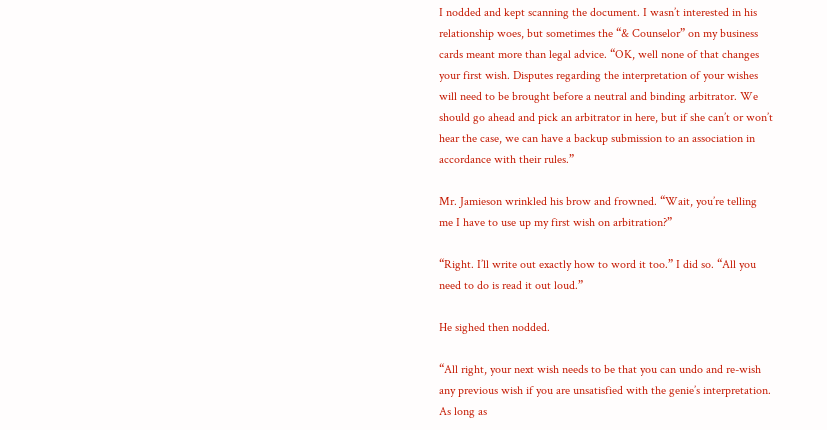I nodded and kept scanning the document. I wasn’t interested in his relationship woes, but sometimes the “& Counselor” on my business cards meant more than legal advice. “OK, well none of that changes your first wish. Disputes regarding the interpretation of your wishes will need to be brought before a neutral and binding arbitrator. We should go ahead and pick an arbitrator in here, but if she can’t or won’t hear the case, we can have a backup submission to an association in accordance with their rules.”

Mr. Jamieson wrinkled his brow and frowned. “Wait, you’re telling me I have to use up my first wish on arbitration?”

“Right. I’ll write out exactly how to word it too.” I did so. “All you need to do is read it out loud.”

He sighed then nodded.

“All right, your next wish needs to be that you can undo and re-wish any previous wish if you are unsatisfied with the genie’s interpretation. As long as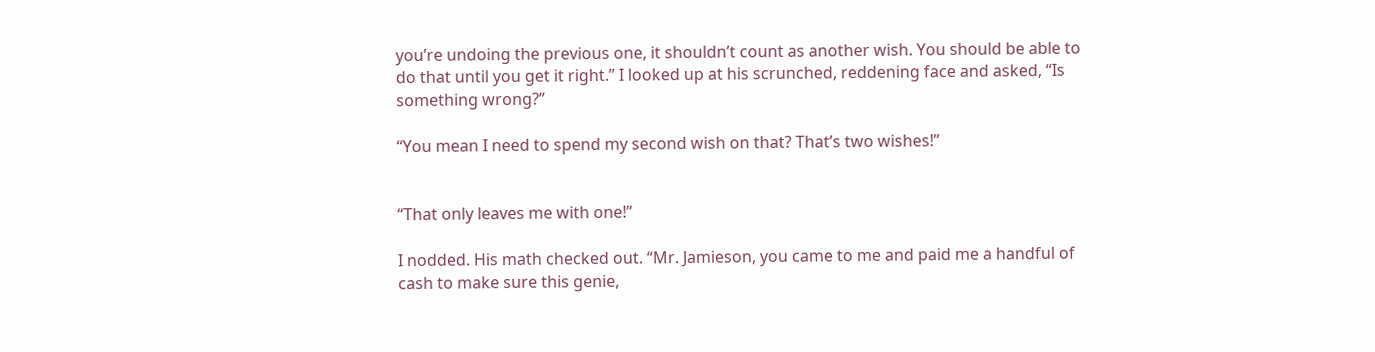you’re undoing the previous one, it shouldn’t count as another wish. You should be able to do that until you get it right.” I looked up at his scrunched, reddening face and asked, “Is something wrong?”

“You mean I need to spend my second wish on that? That’s two wishes!”


“That only leaves me with one!”

I nodded. His math checked out. “Mr. Jamieson, you came to me and paid me a handful of cash to make sure this genie,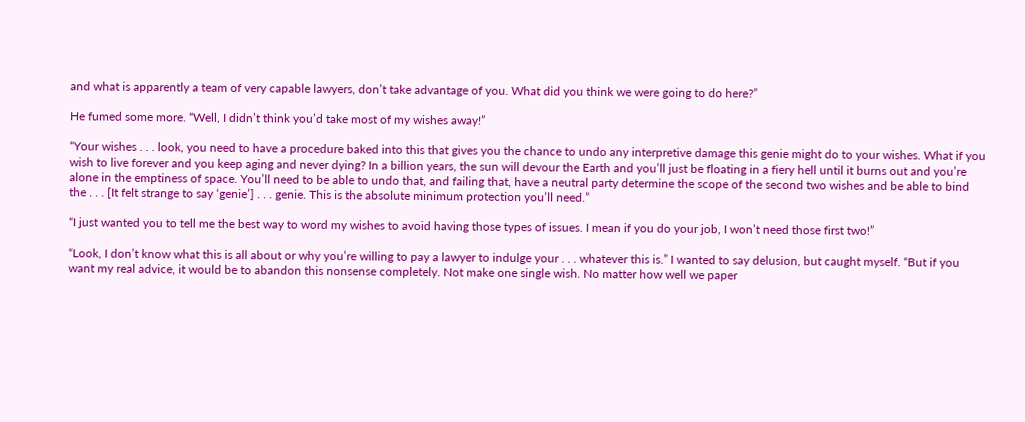and what is apparently a team of very capable lawyers, don’t take advantage of you. What did you think we were going to do here?”

He fumed some more. “Well, I didn’t think you’d take most of my wishes away!”

“Your wishes . . . look, you need to have a procedure baked into this that gives you the chance to undo any interpretive damage this genie might do to your wishes. What if you wish to live forever and you keep aging and never dying? In a billion years, the sun will devour the Earth and you’ll just be floating in a fiery hell until it burns out and you’re alone in the emptiness of space. You’ll need to be able to undo that, and failing that, have a neutral party determine the scope of the second two wishes and be able to bind the . . . [It felt strange to say ‘genie’] . . . genie. This is the absolute minimum protection you’ll need.”

“I just wanted you to tell me the best way to word my wishes to avoid having those types of issues. I mean if you do your job, I won’t need those first two!”

“Look, I don’t know what this is all about or why you’re willing to pay a lawyer to indulge your . . . whatever this is.” I wanted to say delusion, but caught myself. “But if you want my real advice, it would be to abandon this nonsense completely. Not make one single wish. No matter how well we paper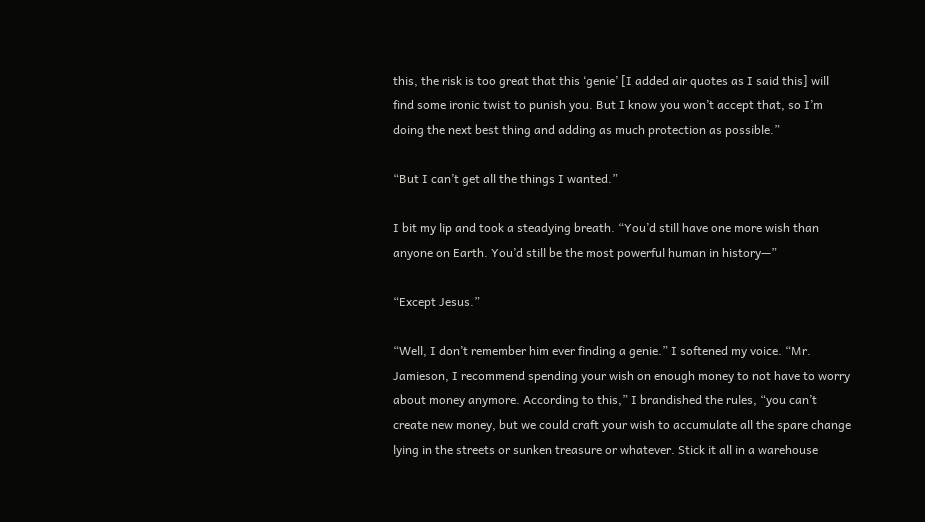this, the risk is too great that this ‘genie’ [I added air quotes as I said this] will find some ironic twist to punish you. But I know you won’t accept that, so I’m doing the next best thing and adding as much protection as possible.”

“But I can’t get all the things I wanted.”

I bit my lip and took a steadying breath. “You’d still have one more wish than anyone on Earth. You’d still be the most powerful human in history—”

“Except Jesus.”

“Well, I don’t remember him ever finding a genie.” I softened my voice. “Mr. Jamieson, I recommend spending your wish on enough money to not have to worry about money anymore. According to this,” I brandished the rules, “you can’t create new money, but we could craft your wish to accumulate all the spare change lying in the streets or sunken treasure or whatever. Stick it all in a warehouse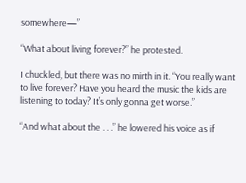somewhere—”

“What about living forever?” he protested.

I chuckled, but there was no mirth in it. “You really want to live forever? Have you heard the music the kids are listening to today? It’s only gonna get worse.”

“And what about the . . .” he lowered his voice as if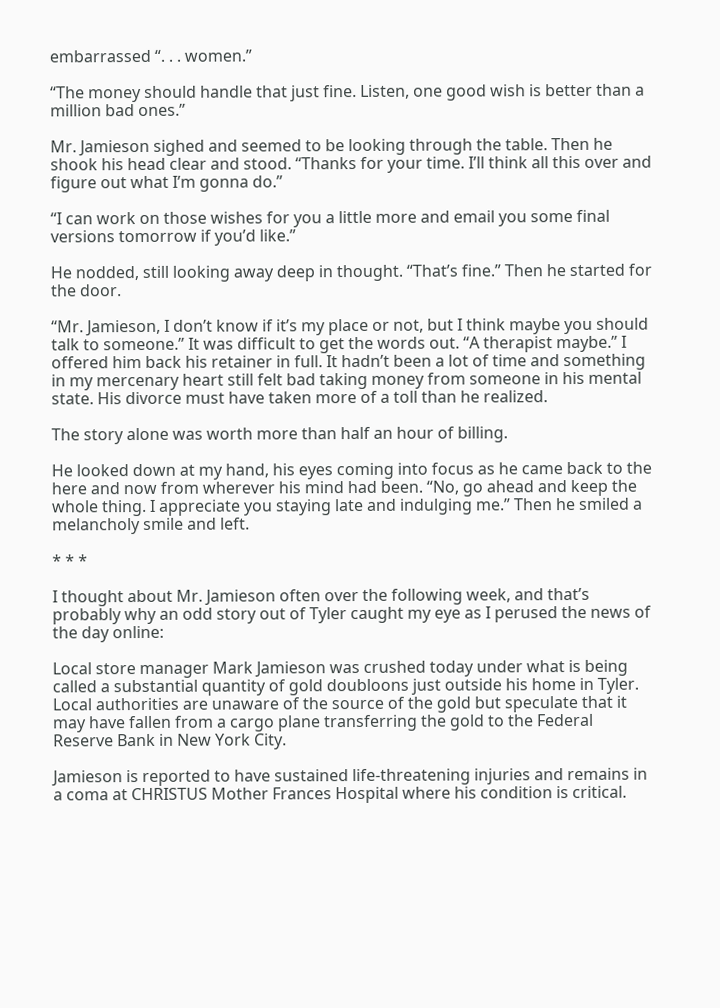embarrassed “. . . women.”

“The money should handle that just fine. Listen, one good wish is better than a million bad ones.”

Mr. Jamieson sighed and seemed to be looking through the table. Then he shook his head clear and stood. “Thanks for your time. I’ll think all this over and figure out what I’m gonna do.”

“I can work on those wishes for you a little more and email you some final versions tomorrow if you’d like.”

He nodded, still looking away deep in thought. “That’s fine.” Then he started for the door.

“Mr. Jamieson, I don’t know if it’s my place or not, but I think maybe you should talk to someone.” It was difficult to get the words out. “A therapist maybe.” I offered him back his retainer in full. It hadn’t been a lot of time and something in my mercenary heart still felt bad taking money from someone in his mental state. His divorce must have taken more of a toll than he realized.

The story alone was worth more than half an hour of billing.

He looked down at my hand, his eyes coming into focus as he came back to the here and now from wherever his mind had been. “No, go ahead and keep the whole thing. I appreciate you staying late and indulging me.” Then he smiled a melancholy smile and left.

* * *

I thought about Mr. Jamieson often over the following week, and that’s probably why an odd story out of Tyler caught my eye as I perused the news of the day online:

Local store manager Mark Jamieson was crushed today under what is being called a substantial quantity of gold doubloons just outside his home in Tyler. Local authorities are unaware of the source of the gold but speculate that it may have fallen from a cargo plane transferring the gold to the Federal Reserve Bank in New York City.

Jamieson is reported to have sustained life-threatening injuries and remains in a coma at CHRISTUS Mother Frances Hospital where his condition is critical.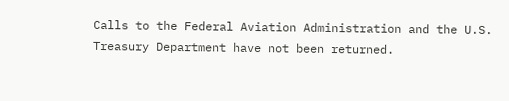Calls to the Federal Aviation Administration and the U.S. Treasury Department have not been returned.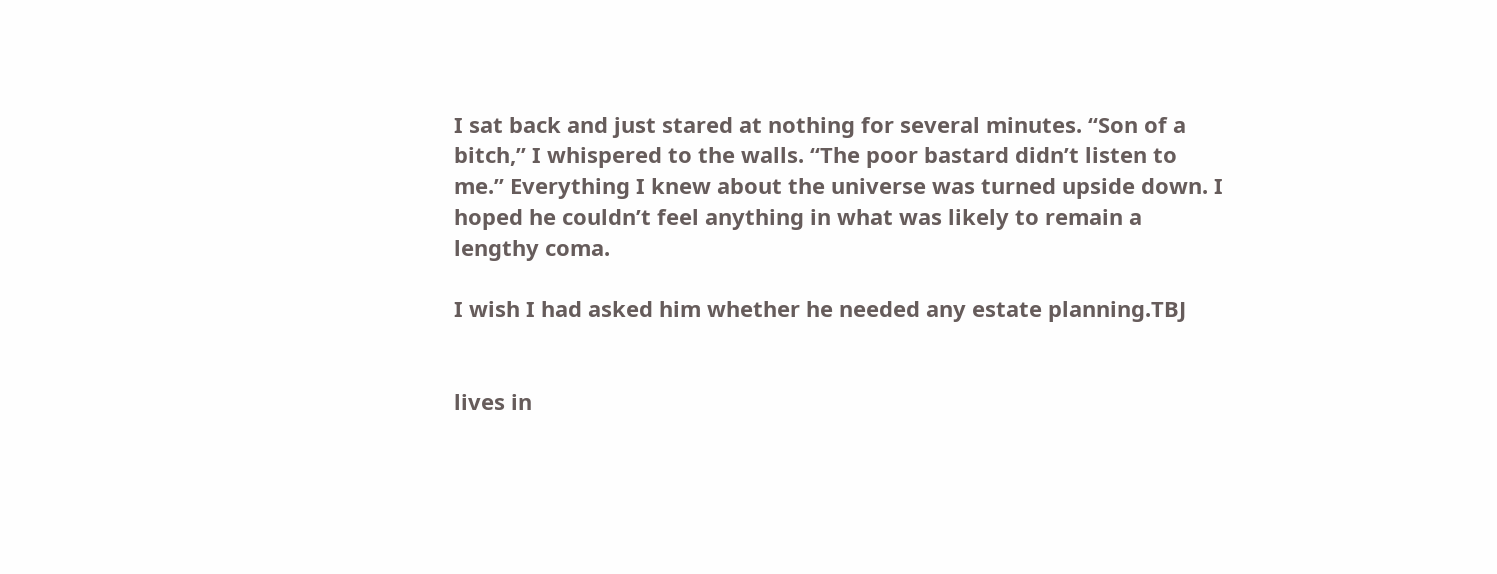I sat back and just stared at nothing for several minutes. “Son of a bitch,” I whispered to the walls. “The poor bastard didn’t listen to me.” Everything I knew about the universe was turned upside down. I hoped he couldn’t feel anything in what was likely to remain a lengthy coma.

I wish I had asked him whether he needed any estate planning.TBJ


lives in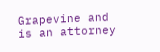Grapevine and is an attorney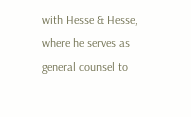with Hesse & Hesse, where he serves as general counsel to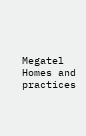Megatel Homes and practices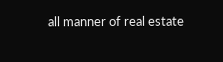all manner of real estate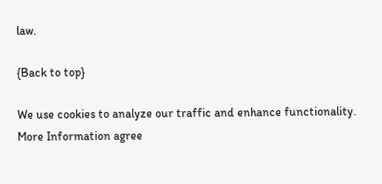law.

{Back to top}

We use cookies to analyze our traffic and enhance functionality. More Information agree